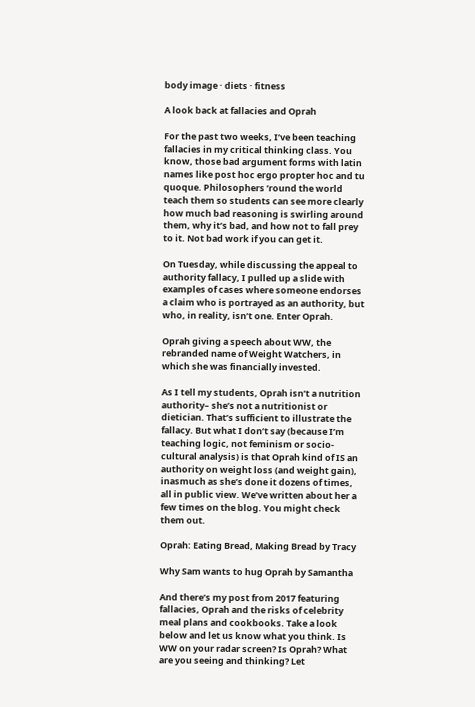body image · diets · fitness

A look back at fallacies and Oprah

For the past two weeks, I’ve been teaching fallacies in my critical thinking class. You know, those bad argument forms with latin names like post hoc ergo propter hoc and tu quoque. Philosophers ’round the world teach them so students can see more clearly how much bad reasoning is swirling around them, why it’s bad, and how not to fall prey to it. Not bad work if you can get it.

On Tuesday, while discussing the appeal to authority fallacy, I pulled up a slide with examples of cases where someone endorses a claim who is portrayed as an authority, but who, in reality, isn’t one. Enter Oprah.

Oprah giving a speech about WW, the rebranded name of Weight Watchers, in which she was financially invested.

As I tell my students, Oprah isn’t a nutrition authority– she’s not a nutritionist or dietician. That’s sufficient to illustrate the fallacy. But what I don’t say (because I’m teaching logic, not feminism or socio-cultural analysis) is that Oprah kind of IS an authority on weight loss (and weight gain), inasmuch as she’s done it dozens of times, all in public view. We’ve written about her a few times on the blog. You might check them out.

Oprah: Eating Bread, Making Bread by Tracy

Why Sam wants to hug Oprah by Samantha

And there’s my post from 2017 featuring fallacies, Oprah and the risks of celebrity meal plans and cookbooks. Take a look below and let us know what you think. Is WW on your radar screen? Is Oprah? What are you seeing and thinking? Let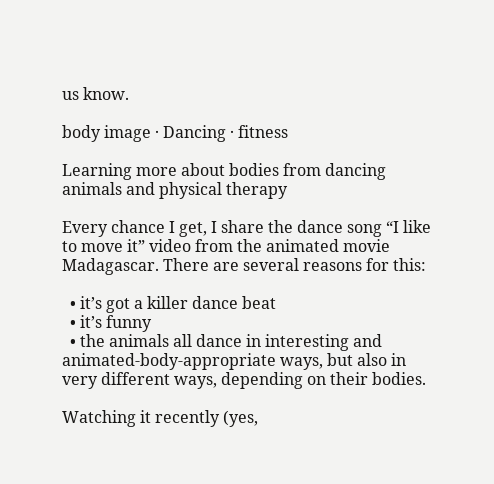us know.

body image · Dancing · fitness

Learning more about bodies from dancing animals and physical therapy

Every chance I get, I share the dance song “I like to move it” video from the animated movie Madagascar. There are several reasons for this:

  • it’s got a killer dance beat
  • it’s funny
  • the animals all dance in interesting and animated-body-appropriate ways, but also in very different ways, depending on their bodies.

Watching it recently (yes,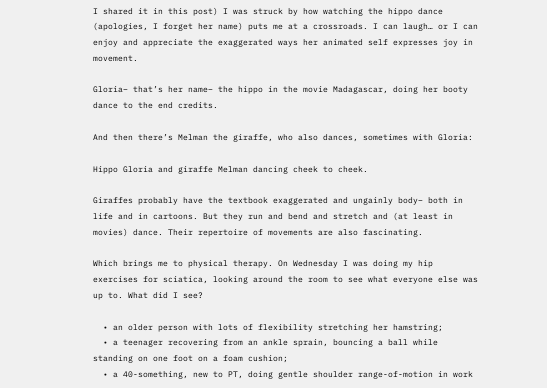I shared it in this post) I was struck by how watching the hippo dance (apologies, I forget her name) puts me at a crossroads. I can laugh… or I can enjoy and appreciate the exaggerated ways her animated self expresses joy in movement.

Gloria– that’s her name– the hippo in the movie Madagascar, doing her booty dance to the end credits.

And then there’s Melman the giraffe, who also dances, sometimes with Gloria:

Hippo Gloria and giraffe Melman dancing cheek to cheek.

Giraffes probably have the textbook exaggerated and ungainly body– both in life and in cartoons. But they run and bend and stretch and (at least in movies) dance. Their repertoire of movements are also fascinating.

Which brings me to physical therapy. On Wednesday I was doing my hip exercises for sciatica, looking around the room to see what everyone else was up to. What did I see?

  • an older person with lots of flexibility stretching her hamstring;
  • a teenager recovering from an ankle sprain, bouncing a ball while standing on one foot on a foam cushion;
  • a 40-something, new to PT, doing gentle shoulder range-of-motion in work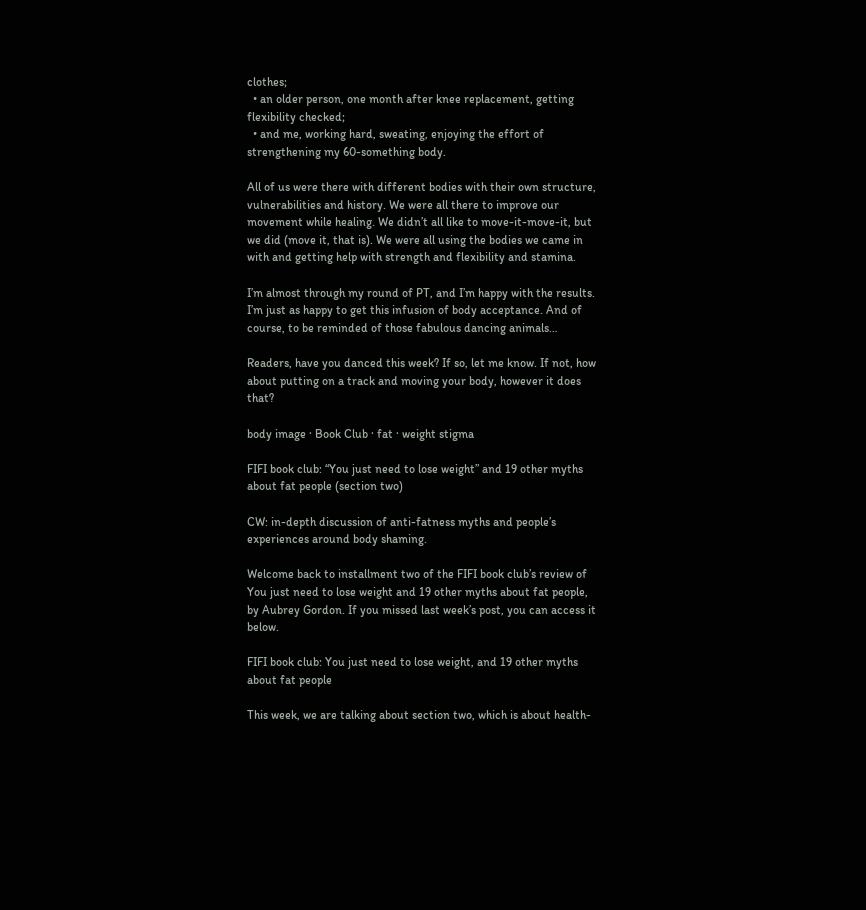clothes;
  • an older person, one month after knee replacement, getting flexibility checked;
  • and me, working hard, sweating, enjoying the effort of strengthening my 60-something body.

All of us were there with different bodies with their own structure, vulnerabilities and history. We were all there to improve our movement while healing. We didn’t all like to move-it-move-it, but we did (move it, that is). We were all using the bodies we came in with and getting help with strength and flexibility and stamina.

I’m almost through my round of PT, and I’m happy with the results. I’m just as happy to get this infusion of body acceptance. And of course, to be reminded of those fabulous dancing animals…

Readers, have you danced this week? If so, let me know. If not, how about putting on a track and moving your body, however it does that?

body image · Book Club · fat · weight stigma

FIFI book club: “You just need to lose weight” and 19 other myths about fat people (section two)

CW: in-depth discussion of anti-fatness myths and people’s experiences around body shaming.

Welcome back to installment two of the FIFI book club’s review of You just need to lose weight and 19 other myths about fat people, by Aubrey Gordon. If you missed last week’s post, you can access it below.

FIFI book club: You just need to lose weight, and 19 other myths about fat people

This week, we are talking about section two, which is about health-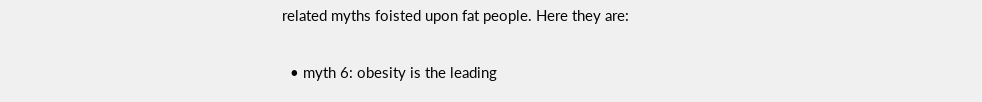related myths foisted upon fat people. Here they are:

  • myth 6: obesity is the leading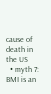cause of death in the US
  • myth 7: BMI is an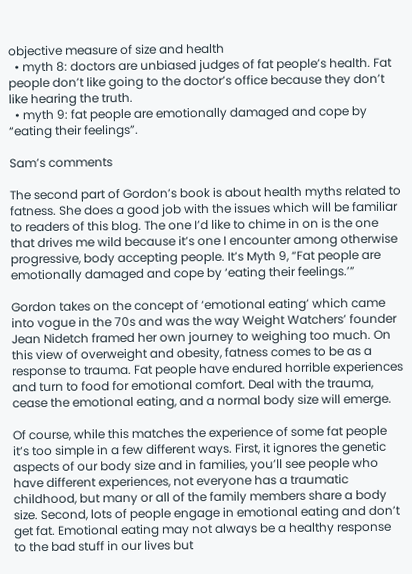objective measure of size and health
  • myth 8: doctors are unbiased judges of fat people’s health. Fat people don’t like going to the doctor’s office because they don’t like hearing the truth.
  • myth 9: fat people are emotionally damaged and cope by “eating their feelings”.

Sam’s comments

The second part of Gordon’s book is about health myths related to fatness. She does a good job with the issues which will be familiar to readers of this blog. The one I’d like to chime in on is the one that drives me wild because it’s one I encounter among otherwise progressive, body accepting people. It’s Myth 9, “Fat people are emotionally damaged and cope by ‘eating their feelings.’”

Gordon takes on the concept of ‘emotional eating’ which came into vogue in the 70s and was the way Weight Watchers’ founder Jean Nidetch framed her own journey to weighing too much. On this view of overweight and obesity, fatness comes to be as a response to trauma. Fat people have endured horrible experiences and turn to food for emotional comfort. Deal with the trauma, cease the emotional eating, and a normal body size will emerge.

Of course, while this matches the experience of some fat people it’s too simple in a few different ways. First, it ignores the genetic aspects of our body size and in families, you’ll see people who have different experiences, not everyone has a traumatic childhood, but many or all of the family members share a body size. Second, lots of people engage in emotional eating and don’t get fat. Emotional eating may not always be a healthy response to the bad stuff in our lives but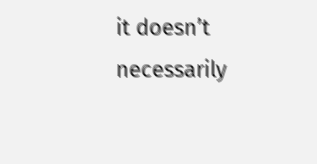it doesn’t necessarily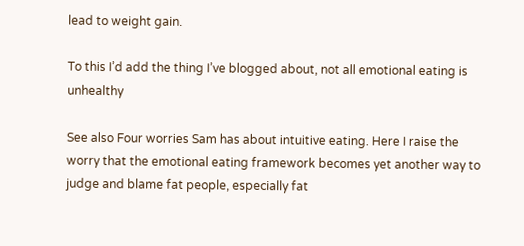lead to weight gain.

To this I’d add the thing I’ve blogged about, not all emotional eating is unhealthy

See also Four worries Sam has about intuitive eating. Here I raise the worry that the emotional eating framework becomes yet another way to judge and blame fat people, especially fat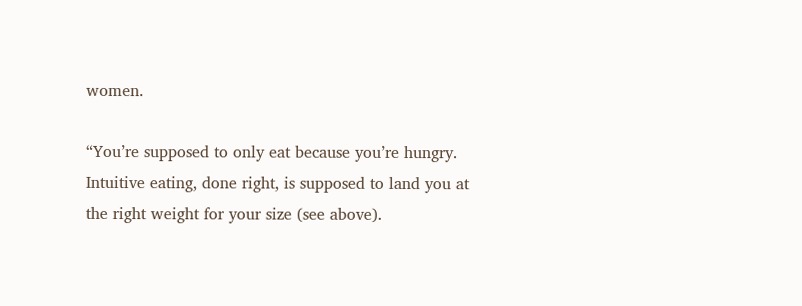women.

“You’re supposed to only eat because you’re hungry. Intuitive eating, done right, is supposed to land you at the right weight for your size (see above).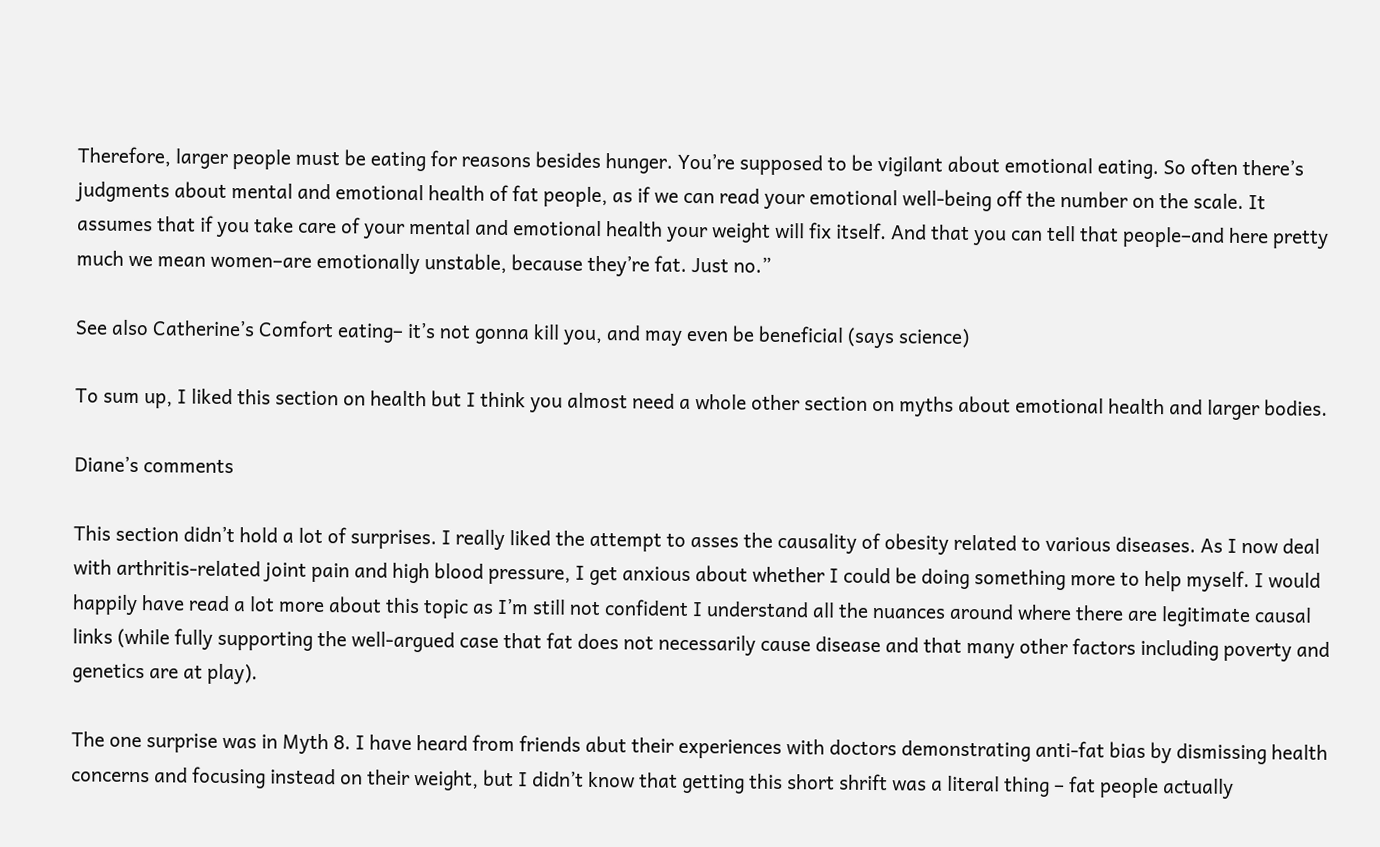Therefore, larger people must be eating for reasons besides hunger. You’re supposed to be vigilant about emotional eating. So often there’s judgments about mental and emotional health of fat people, as if we can read your emotional well-being off the number on the scale. It assumes that if you take care of your mental and emotional health your weight will fix itself. And that you can tell that people–and here pretty much we mean women–are emotionally unstable, because they’re fat. Just no.”

See also Catherine’s Comfort eating– it’s not gonna kill you, and may even be beneficial (says science)

To sum up, I liked this section on health but I think you almost need a whole other section on myths about emotional health and larger bodies.

Diane’s comments

This section didn’t hold a lot of surprises. I really liked the attempt to asses the causality of obesity related to various diseases. As I now deal with arthritis-related joint pain and high blood pressure, I get anxious about whether I could be doing something more to help myself. I would happily have read a lot more about this topic as I’m still not confident I understand all the nuances around where there are legitimate causal links (while fully supporting the well-argued case that fat does not necessarily cause disease and that many other factors including poverty and genetics are at play).

The one surprise was in Myth 8. I have heard from friends abut their experiences with doctors demonstrating anti-fat bias by dismissing health concerns and focusing instead on their weight, but I didn’t know that getting this short shrift was a literal thing – fat people actually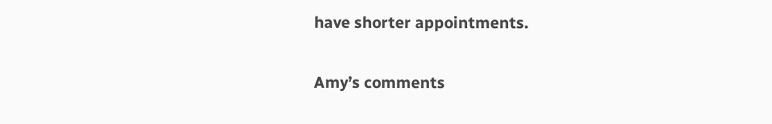have shorter appointments.

Amy’s comments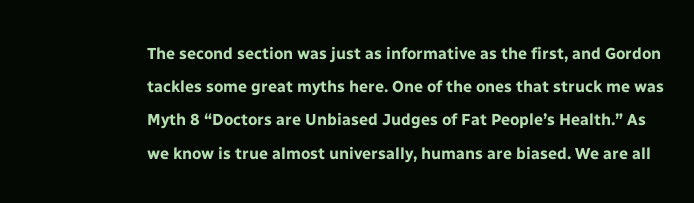The second section was just as informative as the first, and Gordon tackles some great myths here. One of the ones that struck me was Myth 8 “Doctors are Unbiased Judges of Fat People’s Health.” As we know is true almost universally, humans are biased. We are all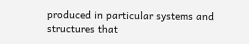produced in particular systems and structures that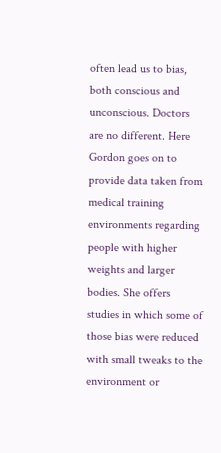often lead us to bias, both conscious and unconscious. Doctors are no different. Here Gordon goes on to provide data taken from medical training environments regarding people with higher weights and larger bodies. She offers studies in which some of those bias were reduced with small tweaks to the environment or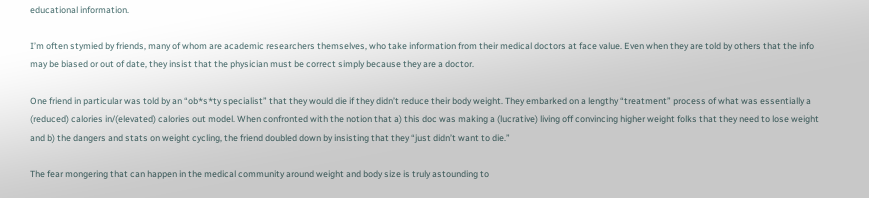educational information.

I’m often stymied by friends, many of whom are academic researchers themselves, who take information from their medical doctors at face value. Even when they are told by others that the info may be biased or out of date, they insist that the physician must be correct simply because they are a doctor.

One friend in particular was told by an “ob*s*ty specialist” that they would die if they didn’t reduce their body weight. They embarked on a lengthy “treatment” process of what was essentially a (reduced) calories in/(elevated) calories out model. When confronted with the notion that a) this doc was making a (lucrative) living off convincing higher weight folks that they need to lose weight and b) the dangers and stats on weight cycling, the friend doubled down by insisting that they “just didn’t want to die.”

The fear mongering that can happen in the medical community around weight and body size is truly astounding to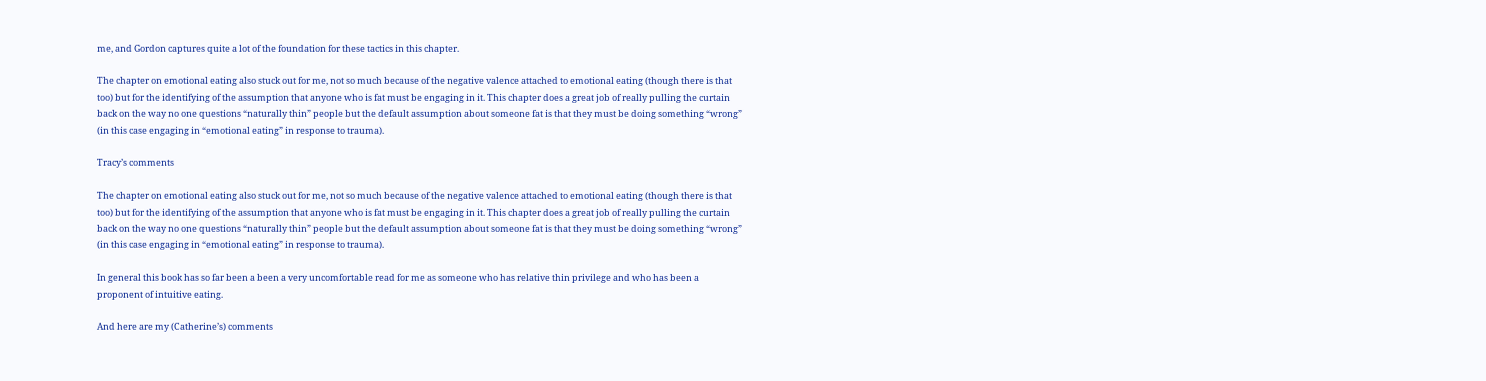me, and Gordon captures quite a lot of the foundation for these tactics in this chapter.

The chapter on emotional eating also stuck out for me, not so much because of the negative valence attached to emotional eating (though there is that too) but for the identifying of the assumption that anyone who is fat must be engaging in it. This chapter does a great job of really pulling the curtain back on the way no one questions “naturally thin” people but the default assumption about someone fat is that they must be doing something “wrong” (in this case engaging in “emotional eating” in response to trauma).

Tracy’s comments

The chapter on emotional eating also stuck out for me, not so much because of the negative valence attached to emotional eating (though there is that too) but for the identifying of the assumption that anyone who is fat must be engaging in it. This chapter does a great job of really pulling the curtain back on the way no one questions “naturally thin” people but the default assumption about someone fat is that they must be doing something “wrong” (in this case engaging in “emotional eating” in response to trauma).

In general this book has so far been a been a very uncomfortable read for me as someone who has relative thin privilege and who has been a proponent of intuitive eating.

And here are my (Catherine’s) comments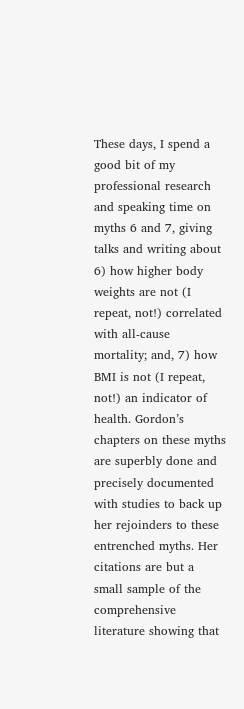These days, I spend a good bit of my professional research and speaking time on myths 6 and 7, giving talks and writing about 6) how higher body weights are not (I repeat, not!) correlated with all-cause mortality; and, 7) how BMI is not (I repeat, not!) an indicator of health. Gordon’s chapters on these myths are superbly done and precisely documented with studies to back up her rejoinders to these entrenched myths. Her citations are but a small sample of the comprehensive literature showing that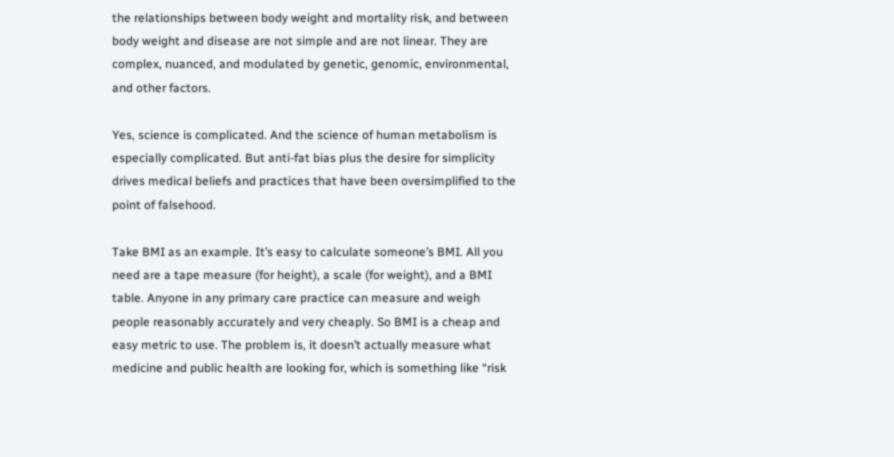the relationships between body weight and mortality risk, and between body weight and disease are not simple and are not linear. They are complex, nuanced, and modulated by genetic, genomic, environmental, and other factors.

Yes, science is complicated. And the science of human metabolism is especially complicated. But anti-fat bias plus the desire for simplicity drives medical beliefs and practices that have been oversimplified to the point of falsehood.

Take BMI as an example. It’s easy to calculate someone’s BMI. All you need are a tape measure (for height), a scale (for weight), and a BMI table. Anyone in any primary care practice can measure and weigh people reasonably accurately and very cheaply. So BMI is a cheap and easy metric to use. The problem is, it doesn’t actually measure what medicine and public health are looking for, which is something like “risk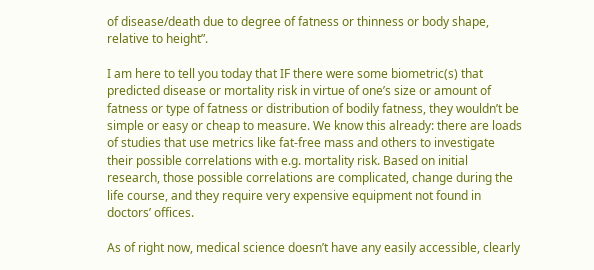of disease/death due to degree of fatness or thinness or body shape, relative to height”.

I am here to tell you today that IF there were some biometric(s) that predicted disease or mortality risk in virtue of one’s size or amount of fatness or type of fatness or distribution of bodily fatness, they wouldn’t be simple or easy or cheap to measure. We know this already: there are loads of studies that use metrics like fat-free mass and others to investigate their possible correlations with e.g. mortality risk. Based on initial research, those possible correlations are complicated, change during the life course, and they require very expensive equipment not found in doctors’ offices.

As of right now, medical science doesn’t have any easily accessible, clearly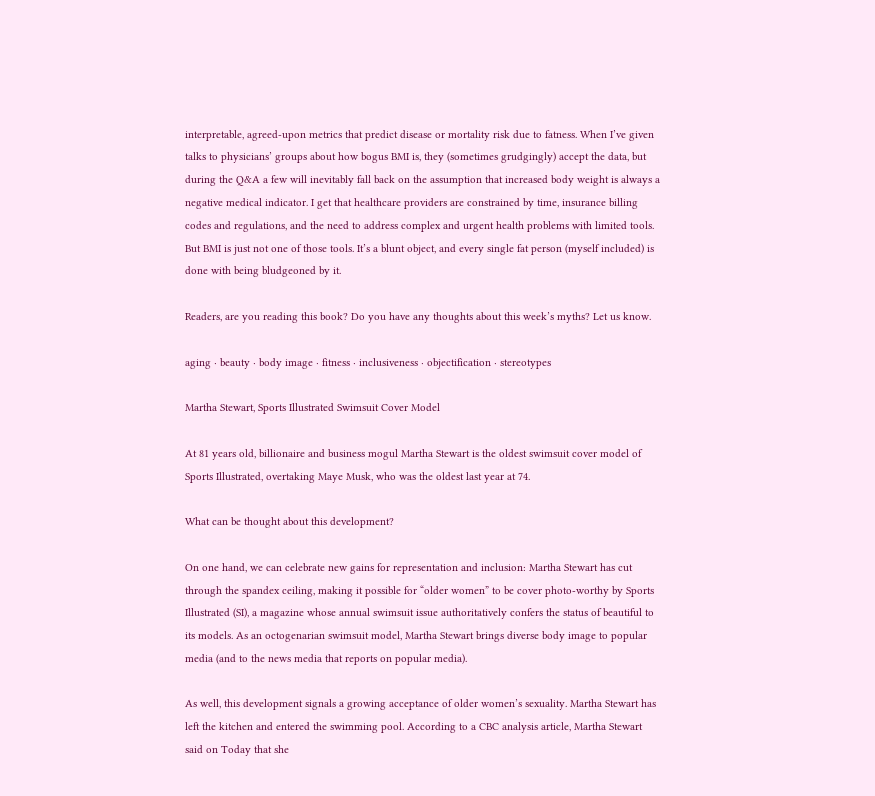interpretable, agreed-upon metrics that predict disease or mortality risk due to fatness. When I’ve given talks to physicians’ groups about how bogus BMI is, they (sometimes grudgingly) accept the data, but during the Q&A a few will inevitably fall back on the assumption that increased body weight is always a negative medical indicator. I get that healthcare providers are constrained by time, insurance billing codes and regulations, and the need to address complex and urgent health problems with limited tools. But BMI is just not one of those tools. It’s a blunt object, and every single fat person (myself included) is done with being bludgeoned by it.

Readers, are you reading this book? Do you have any thoughts about this week’s myths? Let us know.

aging · beauty · body image · fitness · inclusiveness · objectification · stereotypes

Martha Stewart, Sports Illustrated Swimsuit Cover Model

At 81 years old, billionaire and business mogul Martha Stewart is the oldest swimsuit cover model of Sports Illustrated, overtaking Maye Musk, who was the oldest last year at 74.

What can be thought about this development?

On one hand, we can celebrate new gains for representation and inclusion: Martha Stewart has cut through the spandex ceiling, making it possible for “older women” to be cover photo-worthy by Sports Illustrated (SI), a magazine whose annual swimsuit issue authoritatively confers the status of beautiful to its models. As an octogenarian swimsuit model, Martha Stewart brings diverse body image to popular media (and to the news media that reports on popular media).

As well, this development signals a growing acceptance of older women’s sexuality. Martha Stewart has left the kitchen and entered the swimming pool. According to a CBC analysis article, Martha Stewart said on Today that she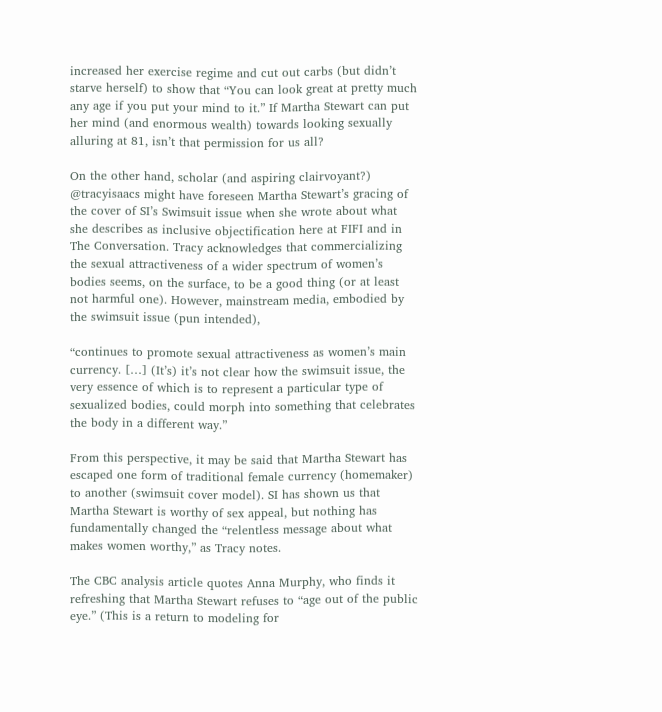increased her exercise regime and cut out carbs (but didn’t starve herself) to show that “You can look great at pretty much any age if you put your mind to it.” If Martha Stewart can put her mind (and enormous wealth) towards looking sexually alluring at 81, isn’t that permission for us all?

On the other hand, scholar (and aspiring clairvoyant?) @tracyisaacs might have foreseen Martha Stewart’s gracing of the cover of SI’s Swimsuit issue when she wrote about what she describes as inclusive objectification here at FIFI and in The Conversation. Tracy acknowledges that commercializing the sexual attractiveness of a wider spectrum of women’s bodies seems, on the surface, to be a good thing (or at least not harmful one). However, mainstream media, embodied by the swimsuit issue (pun intended),

“continues to promote sexual attractiveness as women’s main currency. […] (It’s) it’s not clear how the swimsuit issue, the very essence of which is to represent a particular type of sexualized bodies, could morph into something that celebrates the body in a different way.”

From this perspective, it may be said that Martha Stewart has escaped one form of traditional female currency (homemaker) to another (swimsuit cover model). SI has shown us that Martha Stewart is worthy of sex appeal, but nothing has fundamentally changed the “relentless message about what makes women worthy,” as Tracy notes.

The CBC analysis article quotes Anna Murphy, who finds it refreshing that Martha Stewart refuses to “age out of the public eye.” (This is a return to modeling for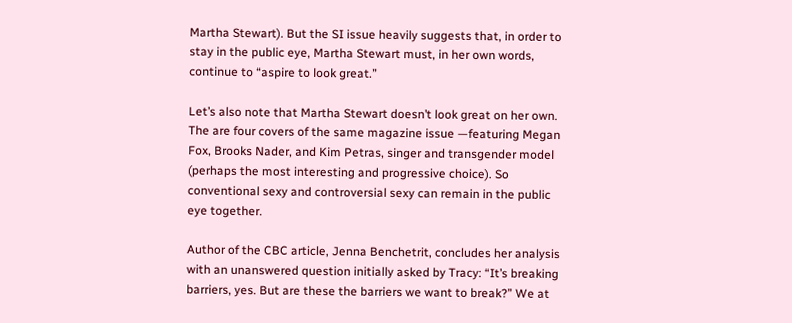Martha Stewart). But the SI issue heavily suggests that, in order to stay in the public eye, Martha Stewart must, in her own words, continue to “aspire to look great.”

Let’s also note that Martha Stewart doesn’t look great on her own. The are four covers of the same magazine issue —featuring Megan Fox, Brooks Nader, and Kim Petras, singer and transgender model (perhaps the most interesting and progressive choice). So conventional sexy and controversial sexy can remain in the public eye together.

Author of the CBC article, Jenna Benchetrit, concludes her analysis with an unanswered question initially asked by Tracy: “It’s breaking barriers, yes. But are these the barriers we want to break?” We at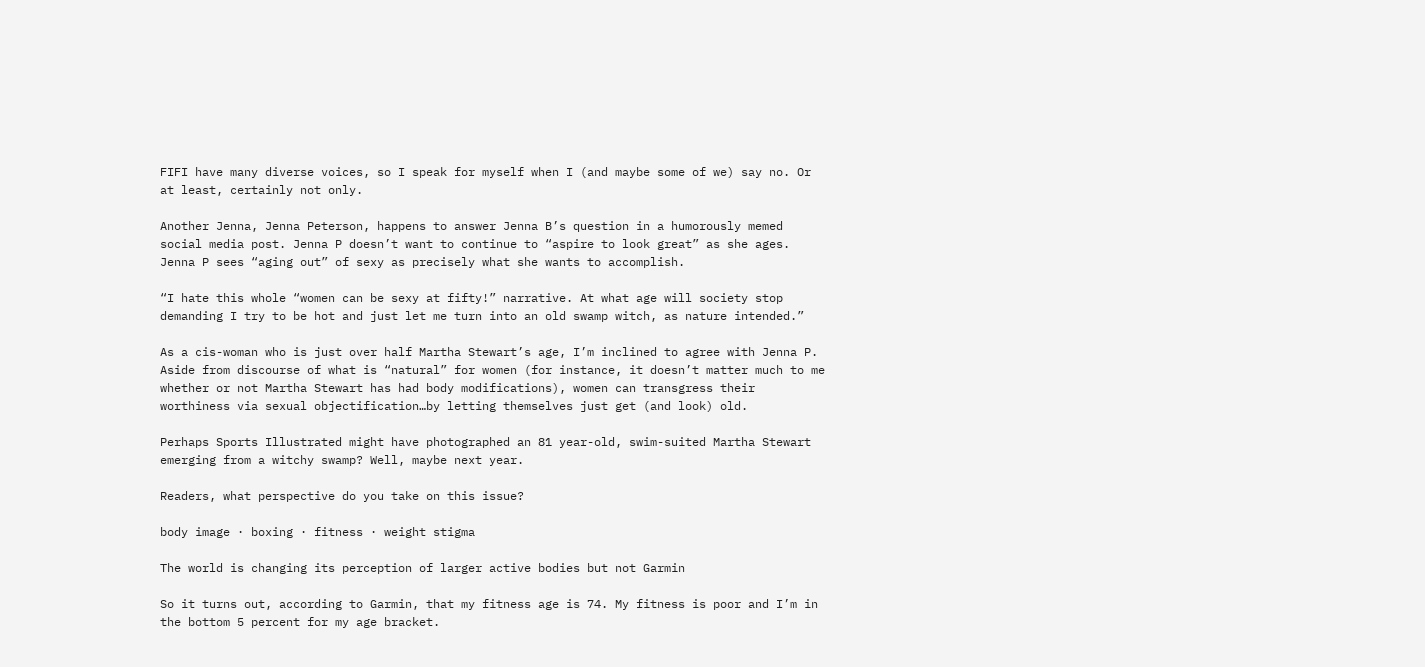FIFI have many diverse voices, so I speak for myself when I (and maybe some of we) say no. Or at least, certainly not only.

Another Jenna, Jenna Peterson, happens to answer Jenna B’s question in a humorously memed social media post. Jenna P doesn’t want to continue to “aspire to look great” as she ages. Jenna P sees “aging out” of sexy as precisely what she wants to accomplish.

“I hate this whole “women can be sexy at fifty!” narrative. At what age will society stop demanding I try to be hot and just let me turn into an old swamp witch, as nature intended.”

As a cis-woman who is just over half Martha Stewart’s age, I’m inclined to agree with Jenna P. Aside from discourse of what is “natural” for women (for instance, it doesn’t matter much to me whether or not Martha Stewart has had body modifications), women can transgress their worthiness via sexual objectification…by letting themselves just get (and look) old.

Perhaps Sports Illustrated might have photographed an 81 year-old, swim-suited Martha Stewart emerging from a witchy swamp? Well, maybe next year.

Readers, what perspective do you take on this issue?

body image · boxing · fitness · weight stigma

The world is changing its perception of larger active bodies but not Garmin

So it turns out, according to Garmin, that my fitness age is 74. My fitness is poor and I’m in the bottom 5 percent for my age bracket.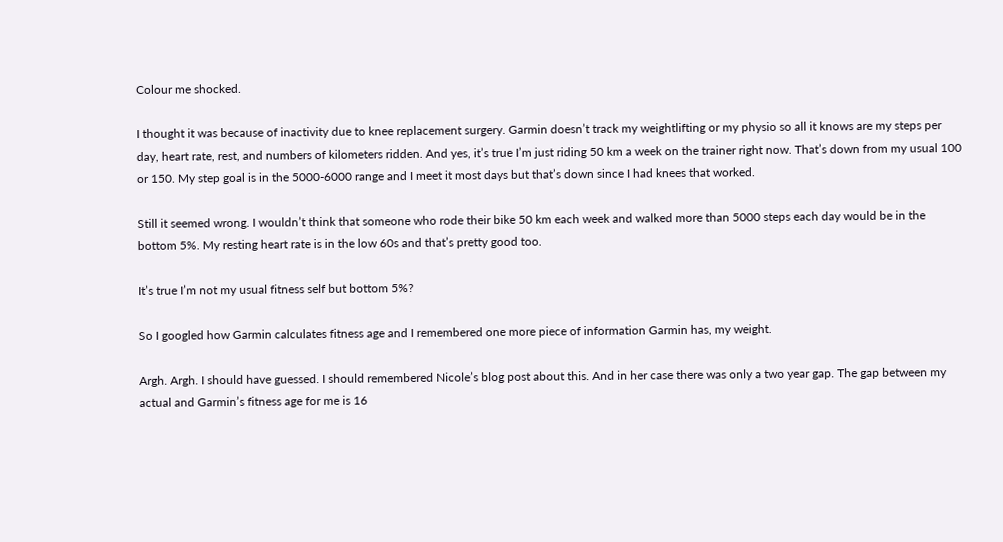Colour me shocked.

I thought it was because of inactivity due to knee replacement surgery. Garmin doesn’t track my weightlifting or my physio so all it knows are my steps per day, heart rate, rest, and numbers of kilometers ridden. And yes, it’s true I’m just riding 50 km a week on the trainer right now. That’s down from my usual 100 or 150. My step goal is in the 5000-6000 range and I meet it most days but that’s down since I had knees that worked.

Still it seemed wrong. I wouldn’t think that someone who rode their bike 50 km each week and walked more than 5000 steps each day would be in the bottom 5%. My resting heart rate is in the low 60s and that’s pretty good too.

It’s true I’m not my usual fitness self but bottom 5%?

So I googled how Garmin calculates fitness age and I remembered one more piece of information Garmin has, my weight.

Argh. Argh. I should have guessed. I should remembered Nicole’s blog post about this. And in her case there was only a two year gap. The gap between my actual and Garmin’s fitness age for me is 16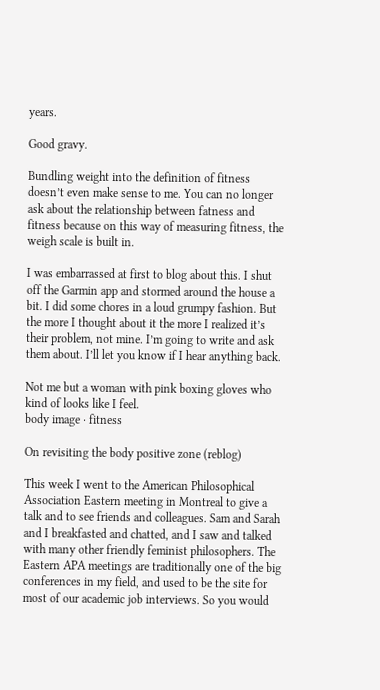years.

Good gravy.

Bundling weight into the definition of fitness doesn’t even make sense to me. You can no longer ask about the relationship between fatness and fitness because on this way of measuring fitness, the weigh scale is built in.

I was embarrassed at first to blog about this. I shut off the Garmin app and stormed around the house a bit. I did some chores in a loud grumpy fashion. But the more I thought about it the more I realized it’s their problem, not mine. I’m going to write and ask them about. I’ll let you know if I hear anything back.

Not me but a woman with pink boxing gloves who kind of looks like I feel.
body image · fitness

On revisiting the body positive zone (reblog)

This week I went to the American Philosophical Association Eastern meeting in Montreal to give a talk and to see friends and colleagues. Sam and Sarah and I breakfasted and chatted, and I saw and talked with many other friendly feminist philosophers. The Eastern APA meetings are traditionally one of the big conferences in my field, and used to be the site for most of our academic job interviews. So you would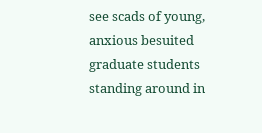see scads of young, anxious besuited graduate students standing around in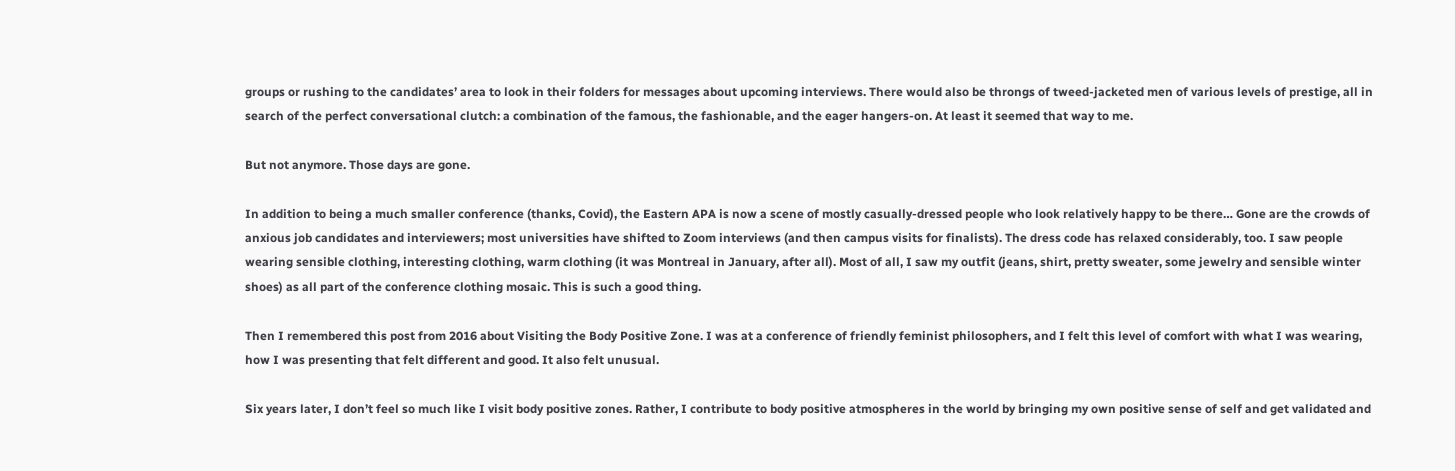groups or rushing to the candidates’ area to look in their folders for messages about upcoming interviews. There would also be throngs of tweed-jacketed men of various levels of prestige, all in search of the perfect conversational clutch: a combination of the famous, the fashionable, and the eager hangers-on. At least it seemed that way to me.

But not anymore. Those days are gone.

In addition to being a much smaller conference (thanks, Covid), the Eastern APA is now a scene of mostly casually-dressed people who look relatively happy to be there… Gone are the crowds of anxious job candidates and interviewers; most universities have shifted to Zoom interviews (and then campus visits for finalists). The dress code has relaxed considerably, too. I saw people wearing sensible clothing, interesting clothing, warm clothing (it was Montreal in January, after all). Most of all, I saw my outfit (jeans, shirt, pretty sweater, some jewelry and sensible winter shoes) as all part of the conference clothing mosaic. This is such a good thing.

Then I remembered this post from 2016 about Visiting the Body Positive Zone. I was at a conference of friendly feminist philosophers, and I felt this level of comfort with what I was wearing, how I was presenting that felt different and good. It also felt unusual.

Six years later, I don’t feel so much like I visit body positive zones. Rather, I contribute to body positive atmospheres in the world by bringing my own positive sense of self and get validated and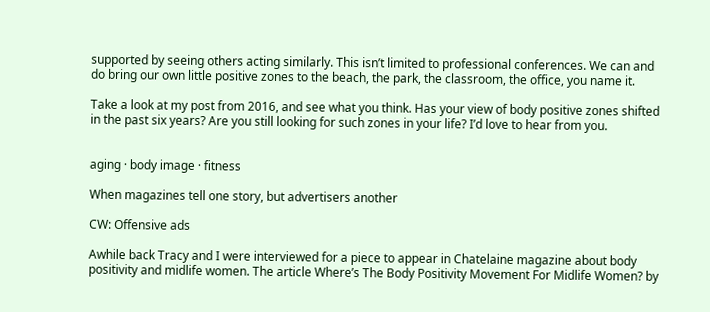supported by seeing others acting similarly. This isn’t limited to professional conferences. We can and do bring our own little positive zones to the beach, the park, the classroom, the office, you name it.

Take a look at my post from 2016, and see what you think. Has your view of body positive zones shifted in the past six years? Are you still looking for such zones in your life? I’d love to hear from you.


aging · body image · fitness

When magazines tell one story, but advertisers another

CW: Offensive ads

Awhile back Tracy and I were interviewed for a piece to appear in Chatelaine magazine about body positivity and midlife women. The article Where’s The Body Positivity Movement For Midlife Women? by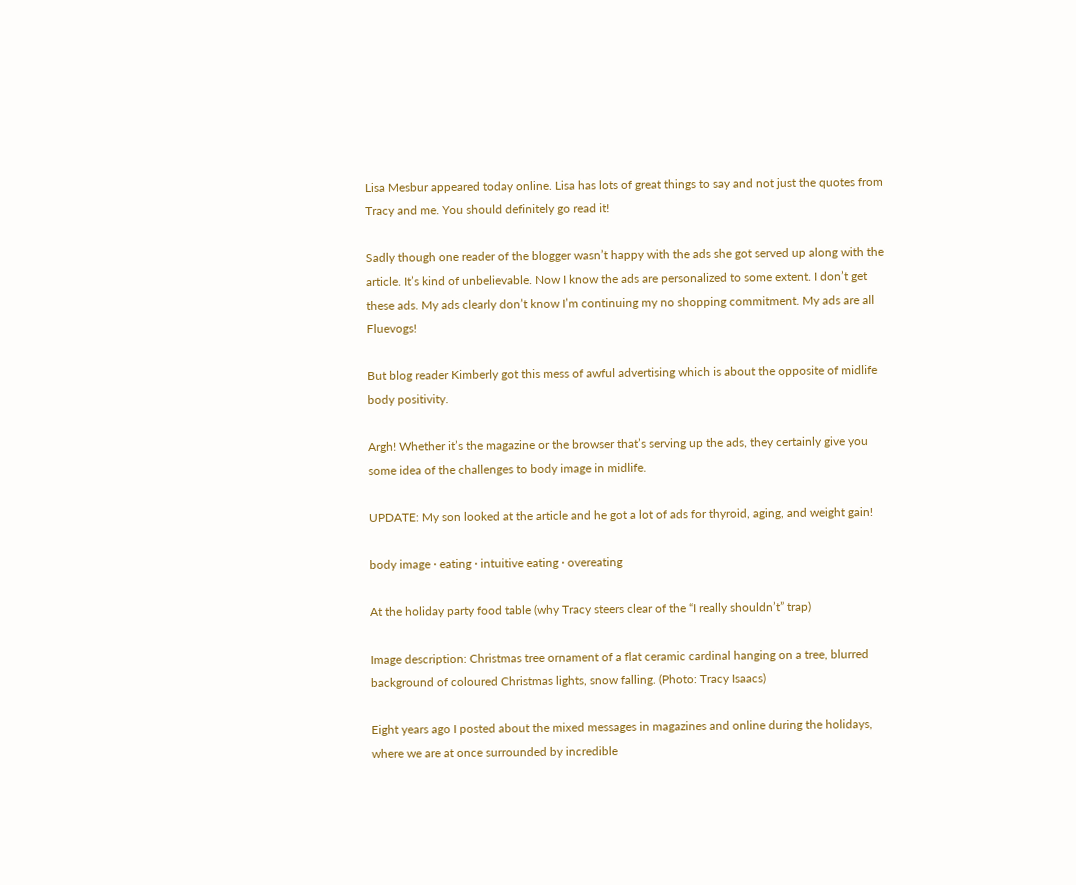Lisa Mesbur appeared today online. Lisa has lots of great things to say and not just the quotes from Tracy and me. You should definitely go read it!

Sadly though one reader of the blogger wasn’t happy with the ads she got served up along with the article. It’s kind of unbelievable. Now I know the ads are personalized to some extent. I don’t get these ads. My ads clearly don’t know I’m continuing my no shopping commitment. My ads are all Fluevogs!

But blog reader Kimberly got this mess of awful advertising which is about the opposite of midlife body positivity.

Argh! Whether it’s the magazine or the browser that’s serving up the ads, they certainly give you some idea of the challenges to body image in midlife.

UPDATE: My son looked at the article and he got a lot of ads for thyroid, aging, and weight gain!

body image · eating · intuitive eating · overeating

At the holiday party food table (why Tracy steers clear of the “I really shouldn’t” trap)

Image description: Christmas tree ornament of a flat ceramic cardinal hanging on a tree, blurred background of coloured Christmas lights, snow falling. (Photo: Tracy Isaacs)

Eight years ago I posted about the mixed messages in magazines and online during the holidays, where we are at once surrounded by incredible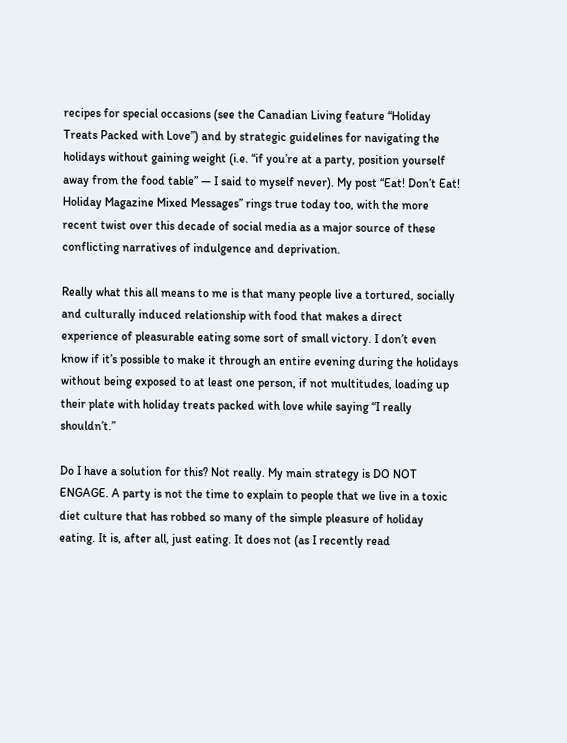recipes for special occasions (see the Canadian Living feature “Holiday Treats Packed with Love”) and by strategic guidelines for navigating the holidays without gaining weight (i.e. “if you’re at a party, position yourself away from the food table” — I said to myself never). My post “Eat! Don’t Eat! Holiday Magazine Mixed Messages” rings true today too, with the more recent twist over this decade of social media as a major source of these conflicting narratives of indulgence and deprivation.

Really what this all means to me is that many people live a tortured, socially and culturally induced relationship with food that makes a direct experience of pleasurable eating some sort of small victory. I don’t even know if it’s possible to make it through an entire evening during the holidays without being exposed to at least one person, if not multitudes, loading up their plate with holiday treats packed with love while saying “I really shouldn’t.”

Do I have a solution for this? Not really. My main strategy is DO NOT ENGAGE. A party is not the time to explain to people that we live in a toxic diet culture that has robbed so many of the simple pleasure of holiday eating. It is, after all, just eating. It does not (as I recently read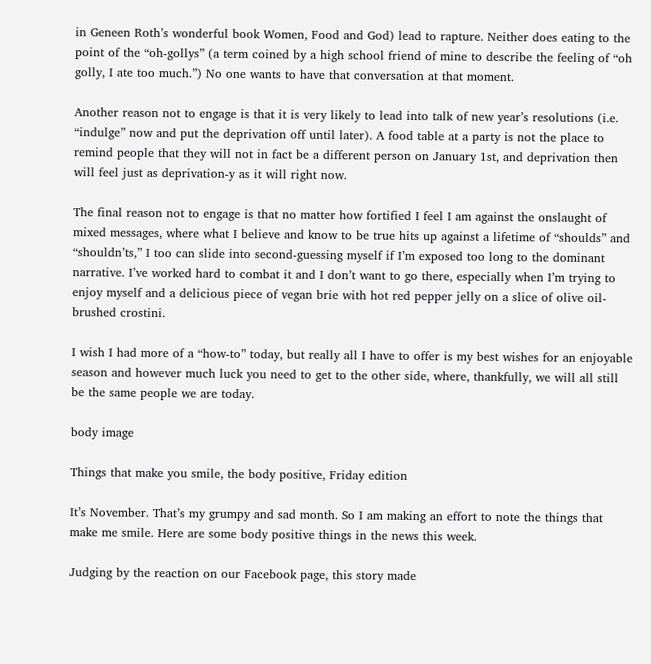in Geneen Roth’s wonderful book Women, Food and God) lead to rapture. Neither does eating to the point of the “oh-gollys” (a term coined by a high school friend of mine to describe the feeling of “oh golly, I ate too much.”) No one wants to have that conversation at that moment.

Another reason not to engage is that it is very likely to lead into talk of new year’s resolutions (i.e. “indulge” now and put the deprivation off until later). A food table at a party is not the place to remind people that they will not in fact be a different person on January 1st, and deprivation then will feel just as deprivation-y as it will right now.

The final reason not to engage is that no matter how fortified I feel I am against the onslaught of mixed messages, where what I believe and know to be true hits up against a lifetime of “shoulds” and “shouldn’ts,” I too can slide into second-guessing myself if I’m exposed too long to the dominant narrative. I’ve worked hard to combat it and I don’t want to go there, especially when I’m trying to enjoy myself and a delicious piece of vegan brie with hot red pepper jelly on a slice of olive oil-brushed crostini.

I wish I had more of a “how-to” today, but really all I have to offer is my best wishes for an enjoyable season and however much luck you need to get to the other side, where, thankfully, we will all still be the same people we are today.

body image

Things that make you smile, the body positive, Friday edition

It’s November. That’s my grumpy and sad month. So I am making an effort to note the things that make me smile. Here are some body positive things in the news this week.

Judging by the reaction on our Facebook page, this story made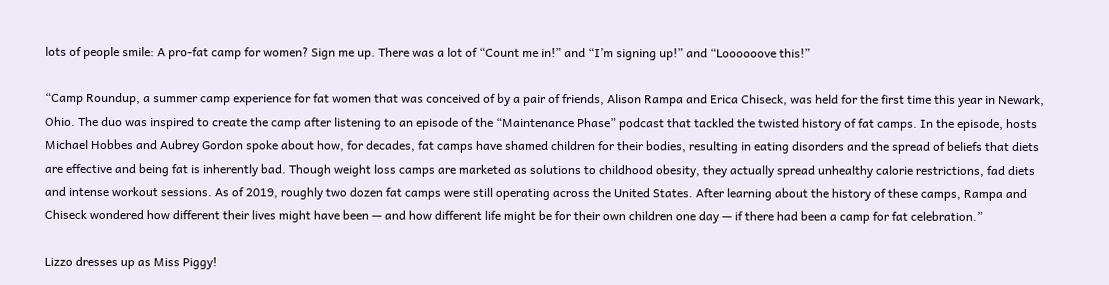lots of people smile: A pro-fat camp for women? Sign me up. There was a lot of “Count me in!” and “I’m signing up!” and “Loooooove this!”

“Camp Roundup, a summer camp experience for fat women that was conceived of by a pair of friends, Alison Rampa and Erica Chiseck, was held for the first time this year in Newark, Ohio. The duo was inspired to create the camp after listening to an episode of the “Maintenance Phase” podcast that tackled the twisted history of fat camps. In the episode, hosts Michael Hobbes and Aubrey Gordon spoke about how, for decades, fat camps have shamed children for their bodies, resulting in eating disorders and the spread of beliefs that diets are effective and being fat is inherently bad. Though weight loss camps are marketed as solutions to childhood obesity, they actually spread unhealthy calorie restrictions, fad diets and intense workout sessions. As of 2019, roughly two dozen fat camps were still operating across the United States. After learning about the history of these camps, Rampa and Chiseck wondered how different their lives might have been — and how different life might be for their own children one day — if there had been a camp for fat celebration.”

Lizzo dresses up as Miss Piggy!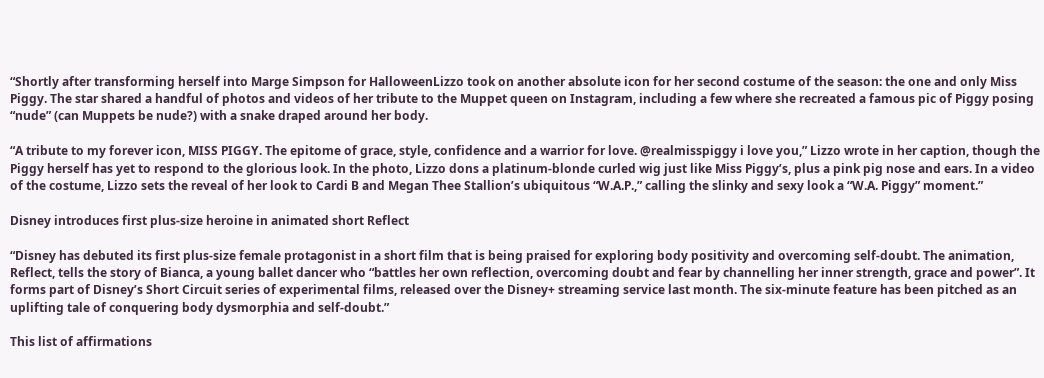“Shortly after transforming herself into Marge Simpson for HalloweenLizzo took on another absolute icon for her second costume of the season: the one and only Miss Piggy. The star shared a handful of photos and videos of her tribute to the Muppet queen on Instagram, including a few where she recreated a famous pic of Piggy posing “nude” (can Muppets be nude?) with a snake draped around her body.

“A tribute to my forever icon, MISS PIGGY. The epitome of grace, style, confidence and a warrior for love. @realmisspiggy i love you,” Lizzo wrote in her caption, though the Piggy herself has yet to respond to the glorious look. In the photo, Lizzo dons a platinum-blonde curled wig just like Miss Piggy’s, plus a pink pig nose and ears. In a video of the costume, Lizzo sets the reveal of her look to Cardi B and Megan Thee Stallion’s ubiquitous “W.A.P.,” calling the slinky and sexy look a “W.A. Piggy” moment.”

Disney introduces first plus-size heroine in animated short Reflect

“Disney has debuted its first plus-size female protagonist in a short film that is being praised for exploring body positivity and overcoming self-doubt. The animation, Reflect, tells the story of Bianca, a young ballet dancer who “battles her own reflection, overcoming doubt and fear by channelling her inner strength, grace and power”. It forms part of Disney’s Short Circuit series of experimental films, released over the Disney+ streaming service last month. The six-minute feature has been pitched as an uplifting tale of conquering body dysmorphia and self-doubt.”

This list of affirmations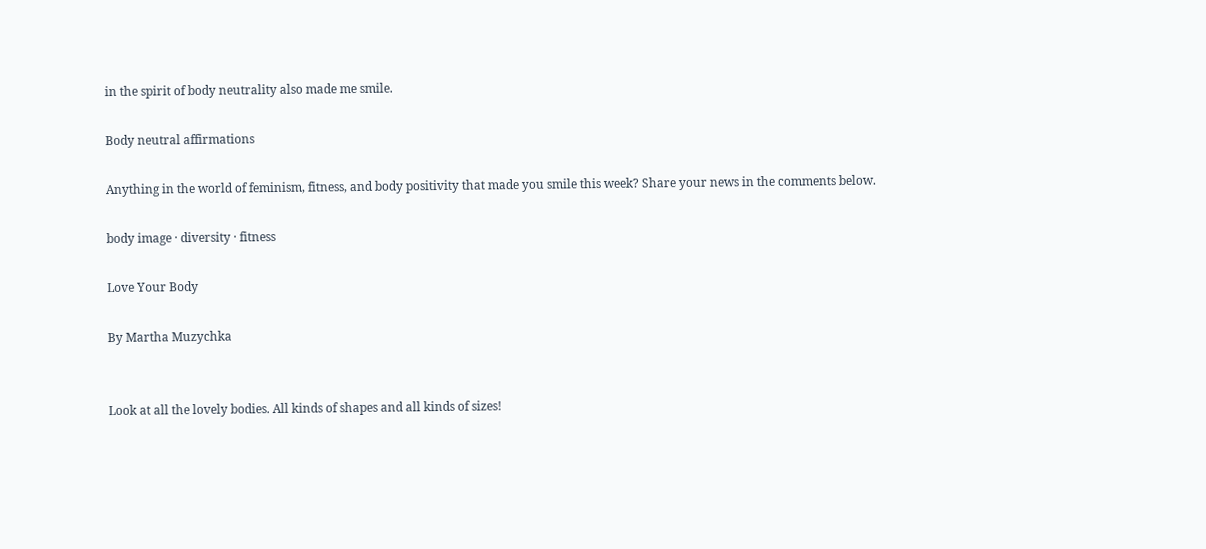in the spirit of body neutrality also made me smile.

Body neutral affirmations

Anything in the world of feminism, fitness, and body positivity that made you smile this week? Share your news in the comments below.

body image · diversity · fitness

Love Your Body

By Martha Muzychka


Look at all the lovely bodies. All kinds of shapes and all kinds of sizes!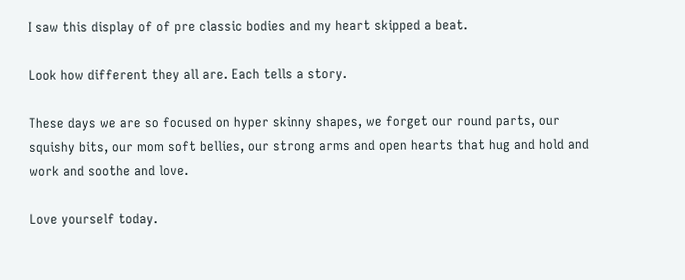I saw this display of of pre classic bodies and my heart skipped a beat.

Look how different they all are. Each tells a story.

These days we are so focused on hyper skinny shapes, we forget our round parts, our squishy bits, our mom soft bellies, our strong arms and open hearts that hug and hold and work and soothe and love.

Love yourself today.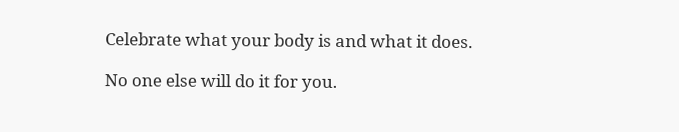Celebrate what your body is and what it does.

No one else will do it for you.